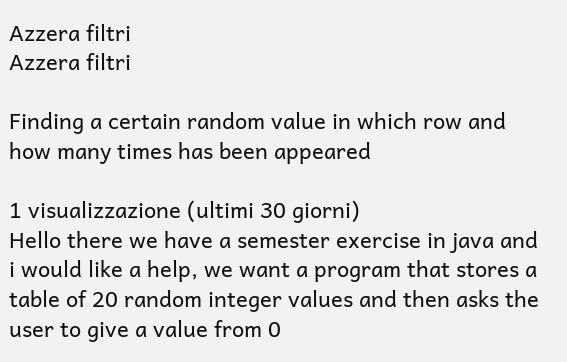Azzera filtri
Azzera filtri

Finding a certain random value in which row and how many times has been appeared

1 visualizzazione (ultimi 30 giorni)
Hello there we have a semester exercise in java and i would like a help, we want a program that stores a table of 20 random integer values and then asks the user to give a value from 0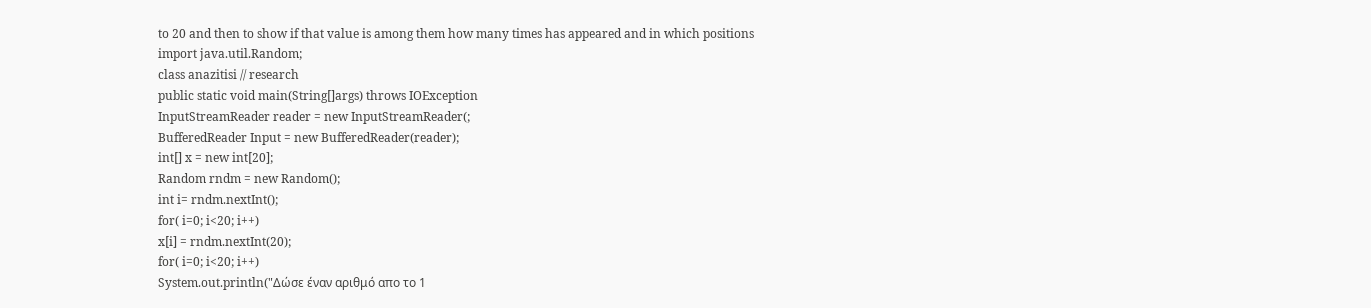to 20 and then to show if that value is among them how many times has appeared and in which positions
import java.util.Random;
class anazitisi // research
public static void main(String[]args) throws IOException
InputStreamReader reader = new InputStreamReader(;
BufferedReader Input = new BufferedReader(reader);
int[] x = new int[20];
Random rndm = new Random();
int i= rndm.nextInt();
for( i=0; i<20; i++)
x[i] = rndm.nextInt(20);
for( i=0; i<20; i++)
System.out.println("Δώσε έναν αριθμό απο το 1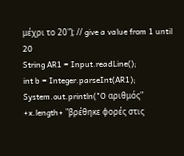μέχρι το 20"); // give a value from 1 until 20
String AR1 = Input.readLine();
int b = Integer.parseInt(AR1);
System.out.println("O αριθμός" +x.length+ "βρέθηκε φορές στις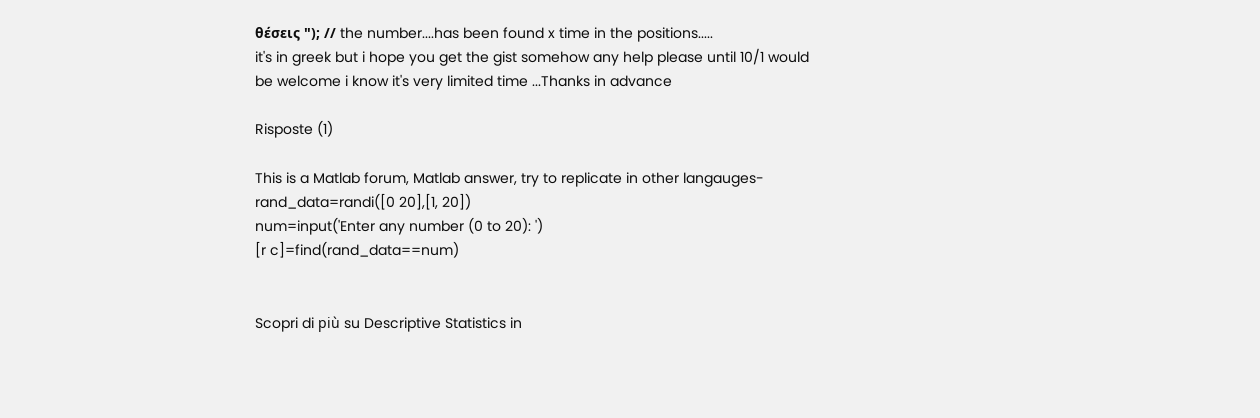θέσεις "); // the number....has been found x time in the positions.....
it's in greek but i hope you get the gist somehow any help please until 10/1 would be welcome i know it's very limited time ...Thanks in advance

Risposte (1)

This is a Matlab forum, Matlab answer, try to replicate in other langauges-
rand_data=randi([0 20],[1, 20])
num=input('Enter any number (0 to 20): ')
[r c]=find(rand_data==num)


Scopri di più su Descriptive Statistics in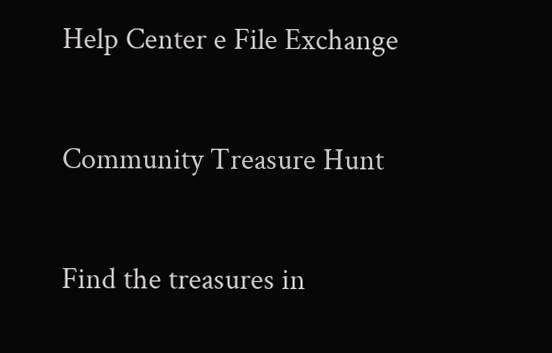Help Center e File Exchange

Community Treasure Hunt

Find the treasures in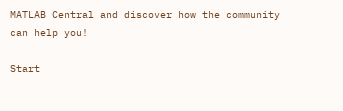MATLAB Central and discover how the community can help you!

Start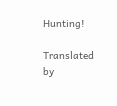Hunting!

Translated by